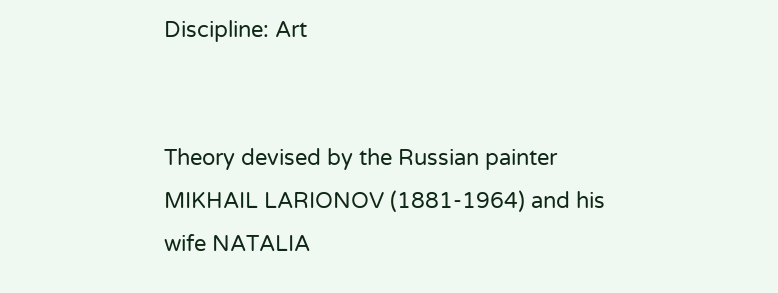Discipline: Art


Theory devised by the Russian painter MIKHAIL LARIONOV (1881-1964) and his wife NATALIA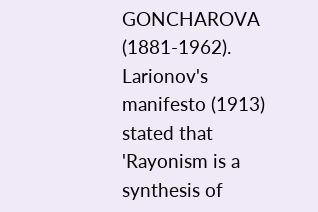GONCHAROVA (1881-1962). Larionov's manifesto (1913) stated that 'Rayonism is a synthesis of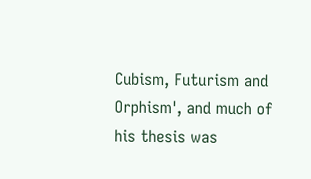Cubism, Futurism and Orphism', and much of his thesis was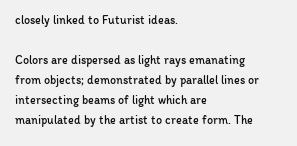closely linked to Futurist ideas.

Colors are dispersed as light rays emanating from objects; demonstrated by parallel lines or intersecting beams of light which are manipulated by the artist to create form. The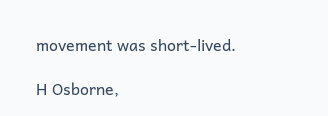movement was short-lived.

H Osborne,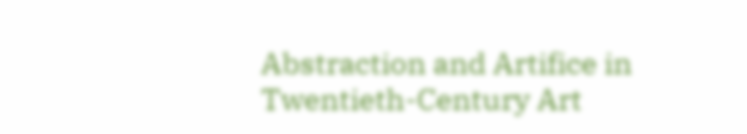Abstraction and Artifice in Twentieth-Century Art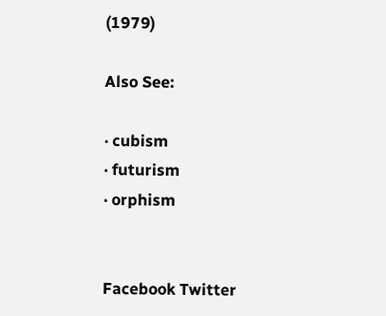(1979)

Also See:

· cubism
· futurism
· orphism


Facebook Twitter